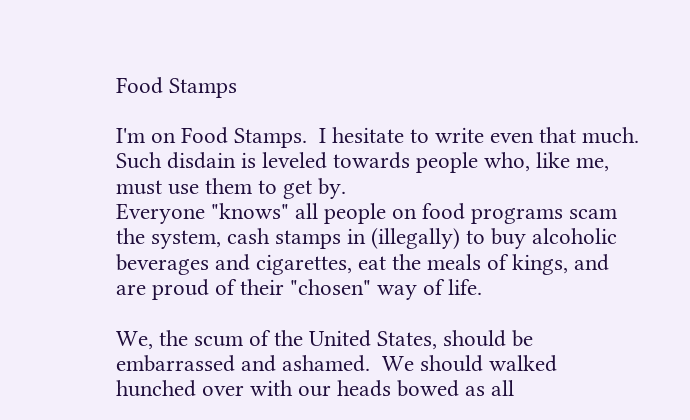Food Stamps

I'm on Food Stamps.  I hesitate to write even that much.  Such disdain is leveled towards people who, like me, must use them to get by.
Everyone "knows" all people on food programs scam the system, cash stamps in (illegally) to buy alcoholic beverages and cigarettes, eat the meals of kings, and are proud of their "chosen" way of life.

We, the scum of the United States, should be embarrassed and ashamed.  We should walked hunched over with our heads bowed as all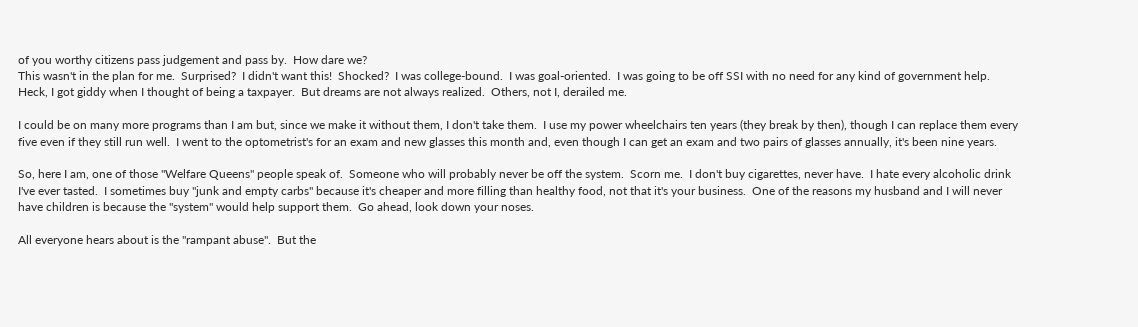of you worthy citizens pass judgement and pass by.  How dare we?
This wasn't in the plan for me.  Surprised?  I didn't want this!  Shocked?  I was college-bound.  I was goal-oriented.  I was going to be off SSI with no need for any kind of government help.  Heck, I got giddy when I thought of being a taxpayer.  But dreams are not always realized.  Others, not I, derailed me.

I could be on many more programs than I am but, since we make it without them, I don't take them.  I use my power wheelchairs ten years (they break by then), though I can replace them every five even if they still run well.  I went to the optometrist's for an exam and new glasses this month and, even though I can get an exam and two pairs of glasses annually, it's been nine years.

So, here I am, one of those "Welfare Queens" people speak of.  Someone who will probably never be off the system.  Scorn me.  I don't buy cigarettes, never have.  I hate every alcoholic drink I've ever tasted.  I sometimes buy "junk and empty carbs" because it's cheaper and more filling than healthy food, not that it's your business.  One of the reasons my husband and I will never have children is because the "system" would help support them.  Go ahead, look down your noses.

All everyone hears about is the "rampant abuse".  But the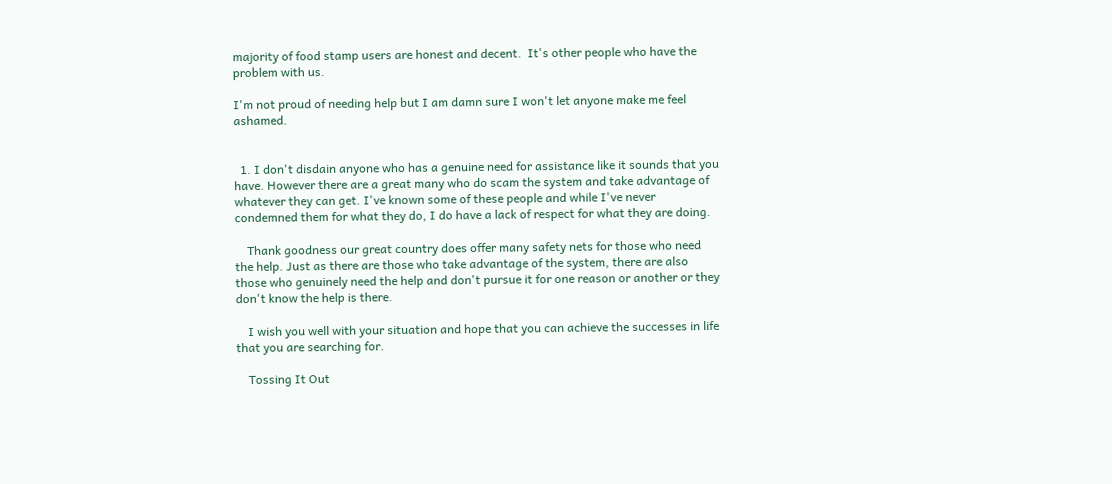majority of food stamp users are honest and decent.  It's other people who have the problem with us.

I'm not proud of needing help but I am damn sure I won't let anyone make me feel ashamed.


  1. I don't disdain anyone who has a genuine need for assistance like it sounds that you have. However there are a great many who do scam the system and take advantage of whatever they can get. I've known some of these people and while I've never condemned them for what they do, I do have a lack of respect for what they are doing.

    Thank goodness our great country does offer many safety nets for those who need the help. Just as there are those who take advantage of the system, there are also those who genuinely need the help and don't pursue it for one reason or another or they don't know the help is there.

    I wish you well with your situation and hope that you can achieve the successes in life that you are searching for.

    Tossing It Out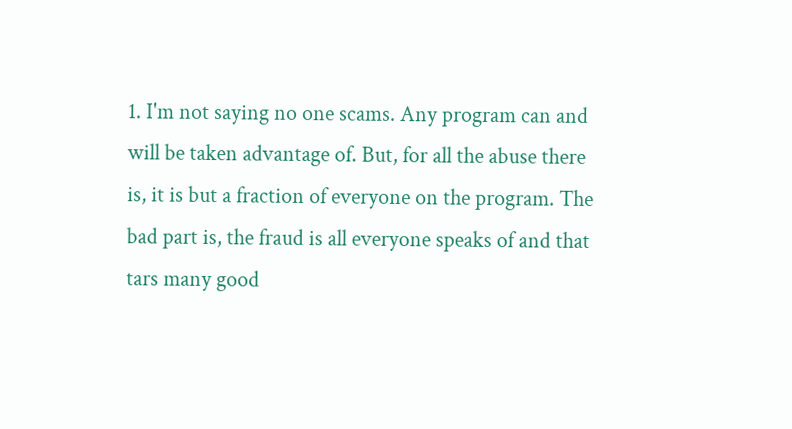1. I'm not saying no one scams. Any program can and will be taken advantage of. But, for all the abuse there is, it is but a fraction of everyone on the program. The bad part is, the fraud is all everyone speaks of and that tars many good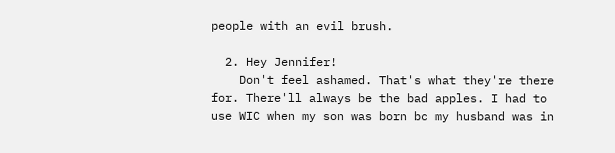people with an evil brush.

  2. Hey Jennifer!
    Don't feel ashamed. That's what they're there for. There'll always be the bad apples. I had to use WIC when my son was born bc my husband was in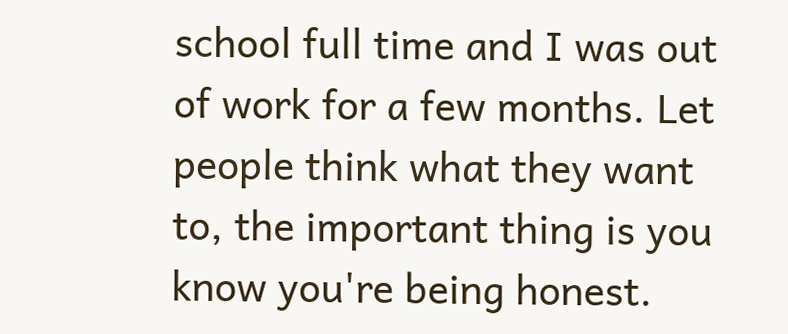school full time and I was out of work for a few months. Let people think what they want to, the important thing is you know you're being honest.